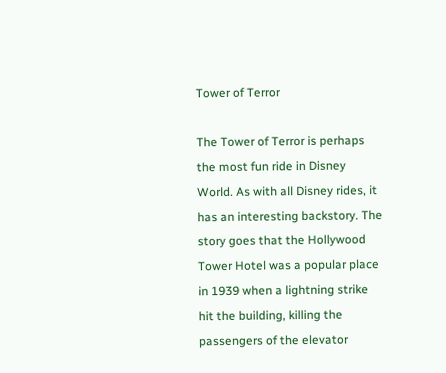Tower of Terror

The Tower of Terror is perhaps the most fun ride in Disney World. As with all Disney rides, it has an interesting backstory. The story goes that the Hollywood Tower Hotel was a popular place in 1939 when a lightning strike hit the building, killing the passengers of the elevator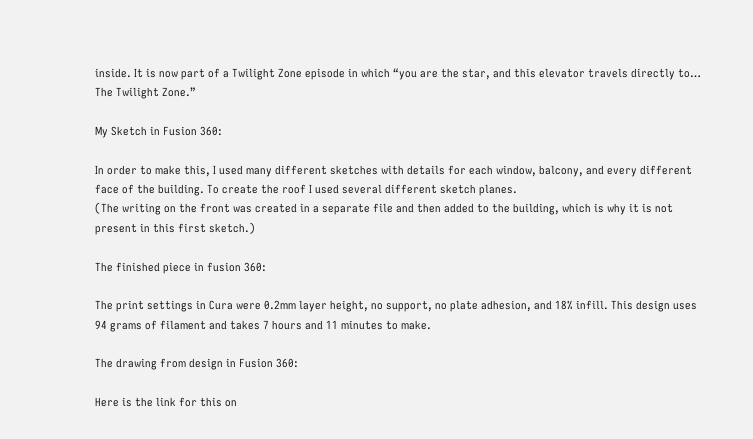inside. It is now part of a Twilight Zone episode in which “you are the star, and this elevator travels directly to… The Twilight Zone.”

My Sketch in Fusion 360:

In order to make this, I used many different sketches with details for each window, balcony, and every different face of the building. To create the roof I used several different sketch planes.
(The writing on the front was created in a separate file and then added to the building, which is why it is not present in this first sketch.)

The finished piece in fusion 360:

The print settings in Cura were 0.2mm layer height, no support, no plate adhesion, and 18% infill. This design uses 94 grams of filament and takes 7 hours and 11 minutes to make.

The drawing from design in Fusion 360:

Here is the link for this on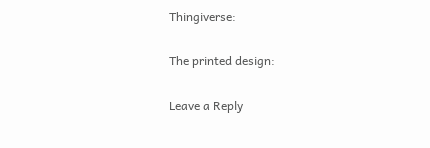Thingiverse:

The printed design:

Leave a Reply